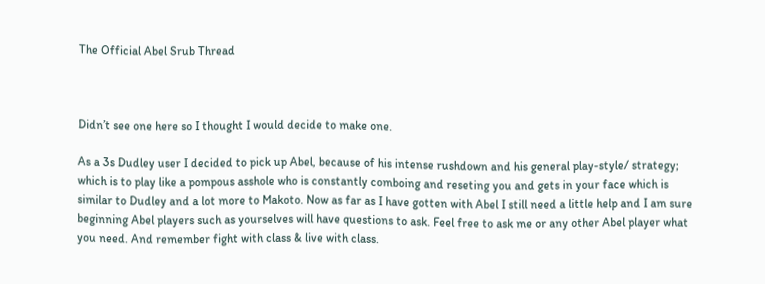The Official Abel Srub Thread



Didn’t see one here so I thought I would decide to make one.

As a 3s Dudley user I decided to pick up Abel, because of his intense rushdown and his general play-style/ strategy; which is to play like a pompous asshole who is constantly comboing and reseting you and gets in your face which is similar to Dudley and a lot more to Makoto. Now as far as I have gotten with Abel I still need a little help and I am sure beginning Abel players such as yourselves will have questions to ask. Feel free to ask me or any other Abel player what you need. And remember fight with class & live with class.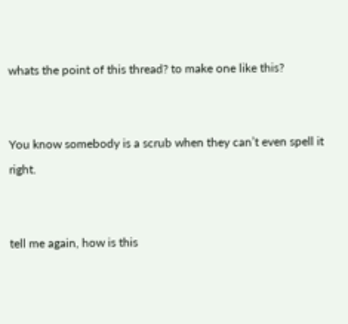whats the point of this thread? to make one like this?


You know somebody is a scrub when they can’t even spell it right.


tell me again, how is this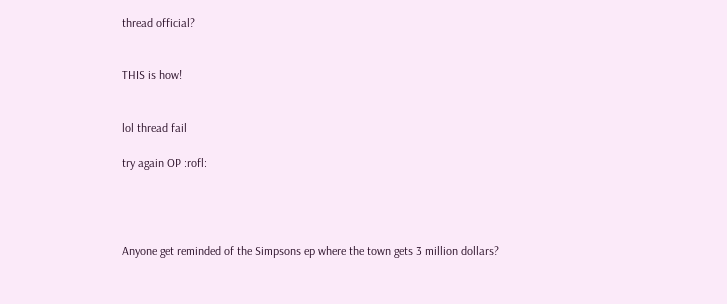thread official?


THIS is how!


lol thread fail

try again OP :rofl:




Anyone get reminded of the Simpsons ep where the town gets 3 million dollars?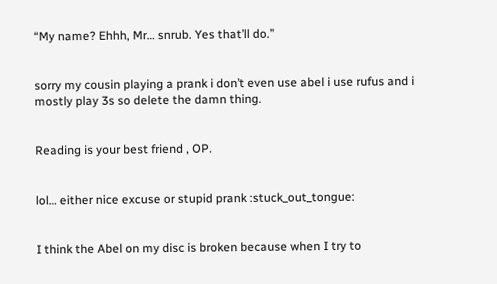“My name? Ehhh, Mr… snrub. Yes that’ll do.”


sorry my cousin playing a prank i don’t even use abel i use rufus and i mostly play 3s so delete the damn thing.


Reading is your best friend , OP.


lol… either nice excuse or stupid prank :stuck_out_tongue:


I think the Abel on my disc is broken because when I try to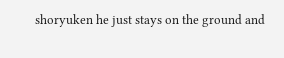shoryuken he just stays on the ground and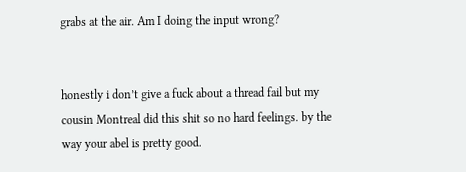grabs at the air. Am I doing the input wrong?


honestly i don’t give a fuck about a thread fail but my cousin Montreal did this shit so no hard feelings. by the way your abel is pretty good.